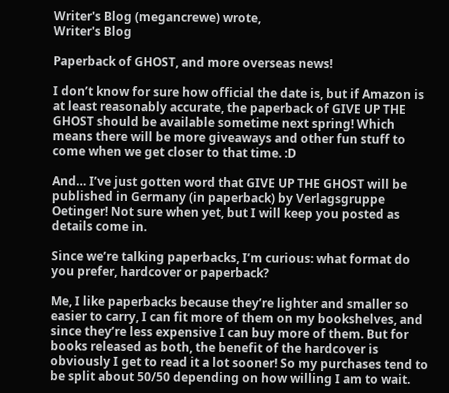Writer's Blog (megancrewe) wrote,
Writer's Blog

Paperback of GHOST, and more overseas news!

I don’t know for sure how official the date is, but if Amazon is at least reasonably accurate, the paperback of GIVE UP THE GHOST should be available sometime next spring! Which means there will be more giveaways and other fun stuff to come when we get closer to that time. :D

And… I’ve just gotten word that GIVE UP THE GHOST will be published in Germany (in paperback) by Verlagsgruppe Oetinger! Not sure when yet, but I will keep you posted as details come in.

Since we’re talking paperbacks, I’m curious: what format do you prefer, hardcover or paperback?

Me, I like paperbacks because they’re lighter and smaller so easier to carry, I can fit more of them on my bookshelves, and since they’re less expensive I can buy more of them. But for books released as both, the benefit of the hardcover is obviously I get to read it a lot sooner! So my purchases tend to be split about 50/50 depending on how willing I am to wait.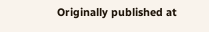Originally published at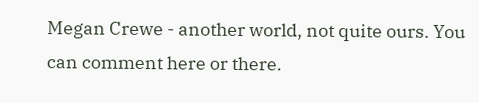Megan Crewe - another world, not quite ours. You can comment here or there.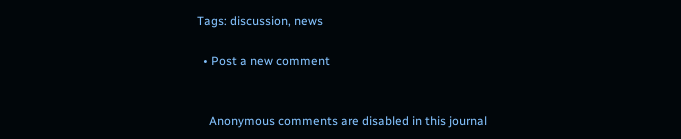Tags: discussion, news

  • Post a new comment


    Anonymous comments are disabled in this journal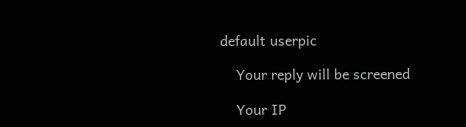default userpic

    Your reply will be screened

    Your IP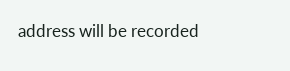address will be recorded